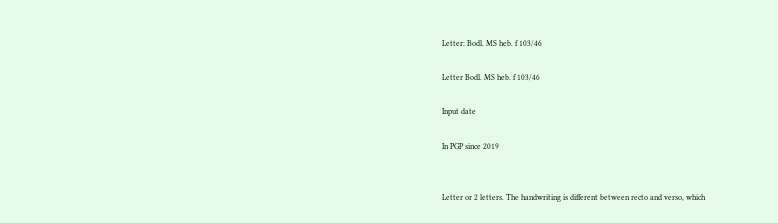Letter: Bodl. MS heb. f 103/46

Letter Bodl. MS heb. f 103/46

Input date

In PGP since 2019


Letter or 2 letters. The handwriting is different between recto and verso, which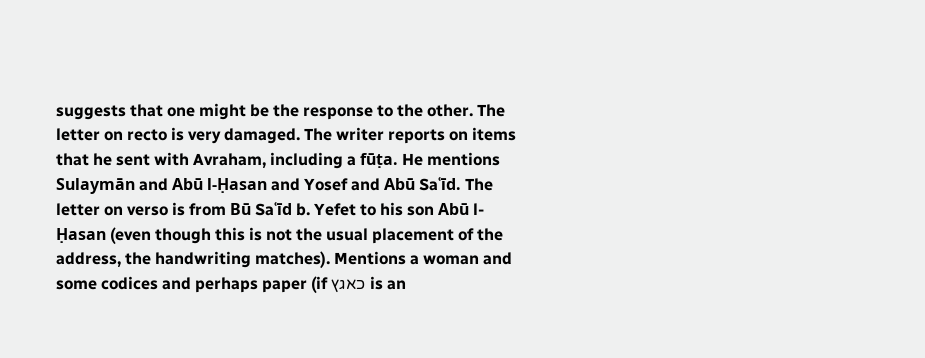suggests that one might be the response to the other. The letter on recto is very damaged. The writer reports on items that he sent with Avraham, including a fūṭa. He mentions Sulaymān and Abū l-Ḥasan and Yosef and Abū Saʿīd. The letter on verso is from Bū Saʿīd b. Yefet to his son Abū l-Ḥasan (even though this is not the usual placement of the address, the handwriting matches). Mentions a woman and some codices and perhaps paper (if כאגץ is an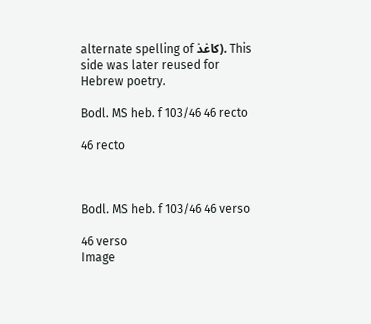alternate spelling of كاغذ). This side was later reused for Hebrew poetry.

Bodl. MS heb. f 103/46 46 recto

46 recto



Bodl. MS heb. f 103/46 46 verso

46 verso
Image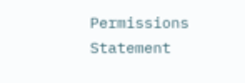Permissions Statement